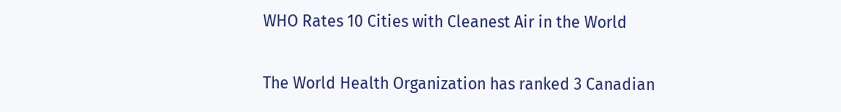WHO Rates 10 Cities with Cleanest Air in the World

The World Health Organization has ranked 3 Canadian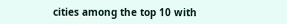cities among the top 10 with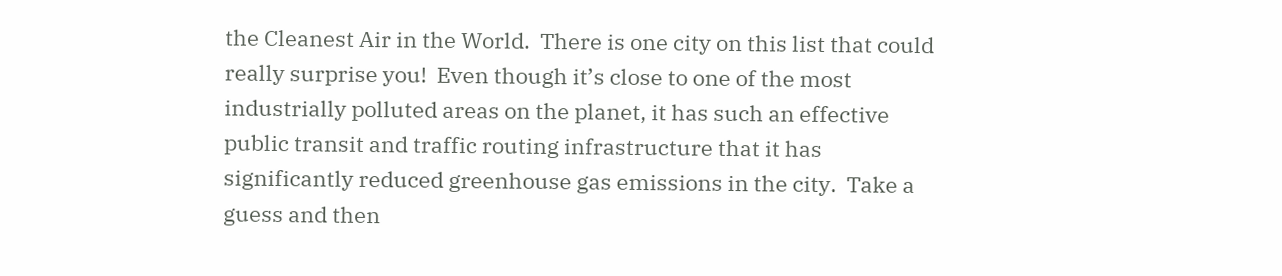the Cleanest Air in the World.  There is one city on this list that could really surprise you!  Even though it’s close to one of the most industrially polluted areas on the planet, it has such an effective public transit and traffic routing infrastructure that it has significantly reduced greenhouse gas emissions in the city.  Take a guess and then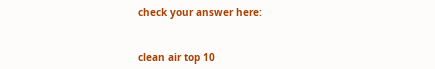check your answer here:


clean air top 10